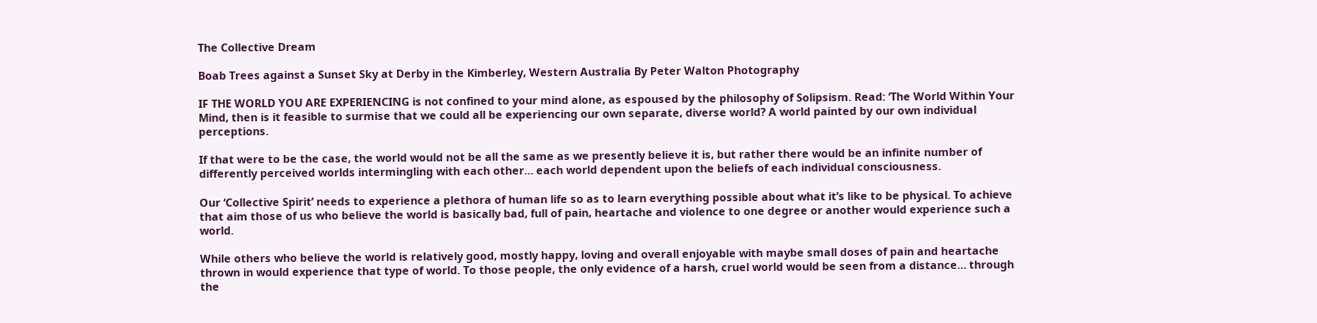The Collective Dream

Boab Trees against a Sunset Sky at Derby in the Kimberley, Western Australia By Peter Walton Photography

IF THE WORLD YOU ARE EXPERIENCING is not confined to your mind alone, as espoused by the philosophy of Solipsism. Read: ‘The World Within Your Mind, then is it feasible to surmise that we could all be experiencing our own separate, diverse world? A world painted by our own individual perceptions.

If that were to be the case, the world would not be all the same as we presently believe it is, but rather there would be an infinite number of differently perceived worlds intermingling with each other… each world dependent upon the beliefs of each individual consciousness.

Our ‘Collective Spirit’ needs to experience a plethora of human life so as to learn everything possible about what it’s like to be physical. To achieve that aim those of us who believe the world is basically bad, full of pain, heartache and violence to one degree or another would experience such a world.

While others who believe the world is relatively good, mostly happy, loving and overall enjoyable with maybe small doses of pain and heartache thrown in would experience that type of world. To those people, the only evidence of a harsh, cruel world would be seen from a distance… through the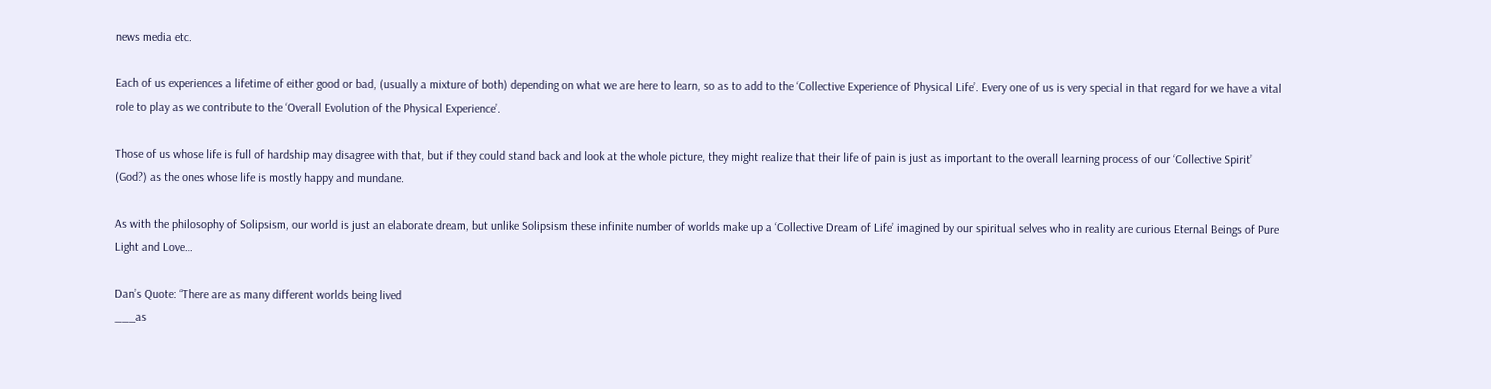news media etc.

Each of us experiences a lifetime of either good or bad, (usually a mixture of both) depending on what we are here to learn, so as to add to the ‘Collective Experience of Physical Life’. Every one of us is very special in that regard for we have a vital role to play as we contribute to the ‘Overall Evolution of the Physical Experience’.

Those of us whose life is full of hardship may disagree with that, but if they could stand back and look at the whole picture, they might realize that their life of pain is just as important to the overall learning process of our ‘Collective Spirit’ (God?) as the ones whose life is mostly happy and mundane.

As with the philosophy of Solipsism, our world is just an elaborate dream, but unlike Solipsism these infinite number of worlds make up a ‘Collective Dream of Life’ imagined by our spiritual selves who in reality are curious Eternal Beings of Pure Light and Love…

Dan’s Quote: “There are as many different worlds being lived
___as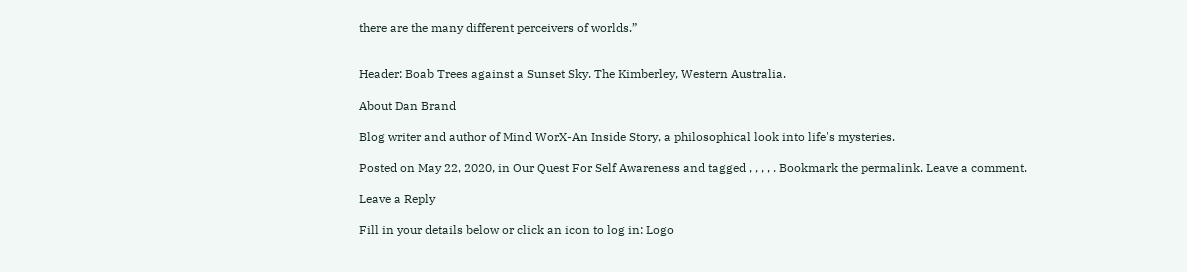there are the many different perceivers of worlds.”


Header: Boab Trees against a Sunset Sky. The Kimberley, Western Australia.

About Dan Brand

Blog writer and author of Mind WorX-An Inside Story, a philosophical look into life's mysteries.

Posted on May 22, 2020, in Our Quest For Self Awareness and tagged , , , , . Bookmark the permalink. Leave a comment.

Leave a Reply

Fill in your details below or click an icon to log in: Logo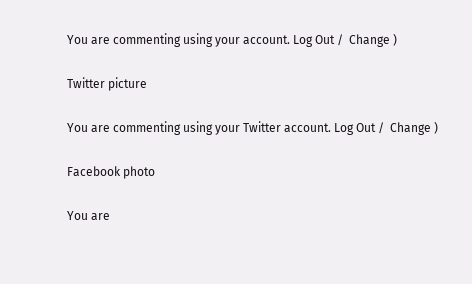You are commenting using your account. Log Out /  Change )

Twitter picture

You are commenting using your Twitter account. Log Out /  Change )

Facebook photo

You are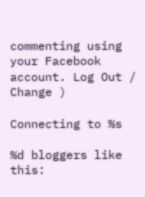commenting using your Facebook account. Log Out /  Change )

Connecting to %s

%d bloggers like this: